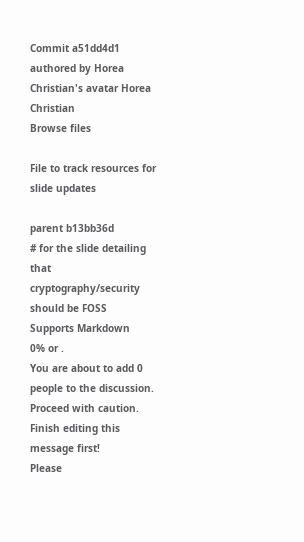Commit a51dd4d1 authored by Horea Christian's avatar Horea Christian
Browse files

File to track resources for slide updates

parent b13bb36d
# for the slide detailing that cryptography/security should be FOSS
Supports Markdown
0% or .
You are about to add 0 people to the discussion. Proceed with caution.
Finish editing this message first!
Please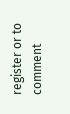register or to comment